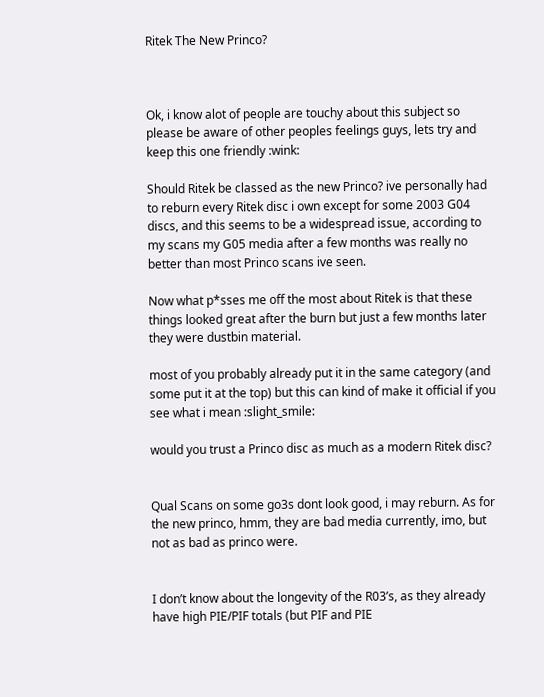Ritek The New Princo?



Ok, i know alot of people are touchy about this subject so please be aware of other peoples feelings guys, lets try and keep this one friendly :wink:

Should Ritek be classed as the new Princo? ive personally had to reburn every Ritek disc i own except for some 2003 G04 discs, and this seems to be a widespread issue, according to my scans my G05 media after a few months was really no better than most Princo scans ive seen.

Now what p*sses me off the most about Ritek is that these things looked great after the burn but just a few months later they were dustbin material.

most of you probably already put it in the same category (and some put it at the top) but this can kind of make it official if you see what i mean :slight_smile:

would you trust a Princo disc as much as a modern Ritek disc?


Qual Scans on some go3s dont look good, i may reburn. As for the new princo, hmm, they are bad media currently, imo, but not as bad as princo were.


I don’t know about the longevity of the R03’s, as they already have high PIE/PIF totals (but PIF and PIE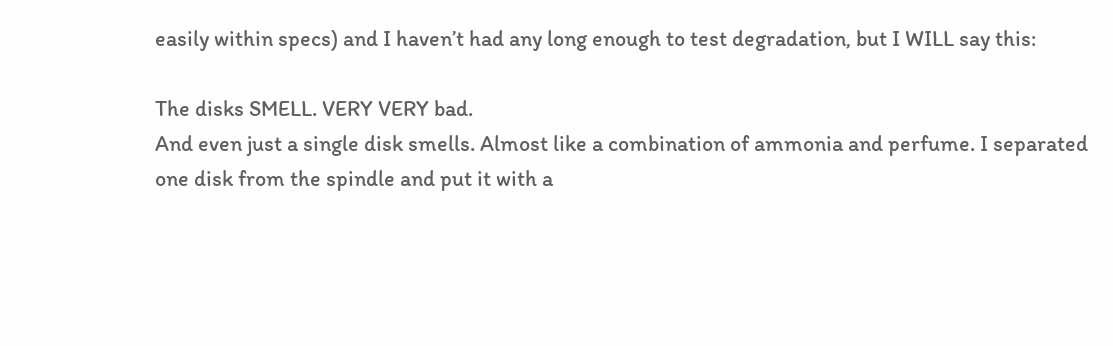easily within specs) and I haven’t had any long enough to test degradation, but I WILL say this:

The disks SMELL. VERY VERY bad.
And even just a single disk smells. Almost like a combination of ammonia and perfume. I separated one disk from the spindle and put it with a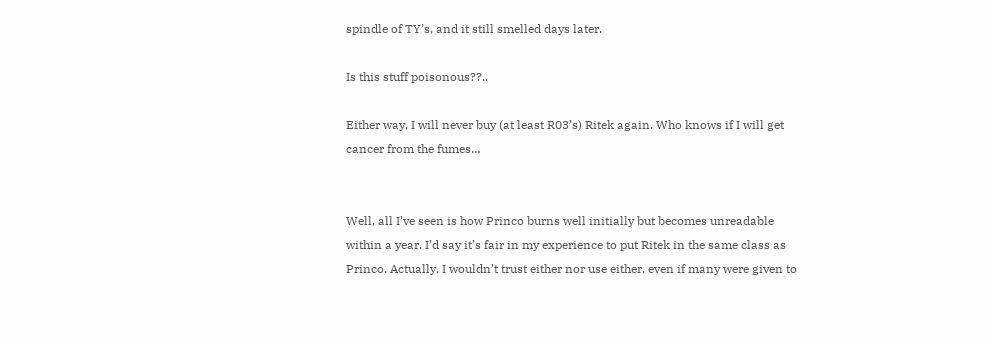spindle of TY’s, and it still smelled days later.

Is this stuff poisonous??..

Either way, I will never buy (at least R03’s) Ritek again. Who knows if I will get cancer from the fumes…


Well, all I’ve seen is how Princo burns well initially but becomes unreadable within a year. I’d say it’s fair in my experience to put Ritek in the same class as Princo. Actually, I wouldn’t trust either nor use either, even if many were given to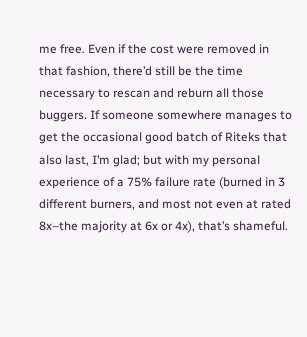me free. Even if the cost were removed in that fashion, there’d still be the time necessary to rescan and reburn all those buggers. If someone somewhere manages to get the occasional good batch of Riteks that also last, I’m glad; but with my personal experience of a 75% failure rate (burned in 3 different burners, and most not even at rated 8x–the majority at 6x or 4x), that’s shameful.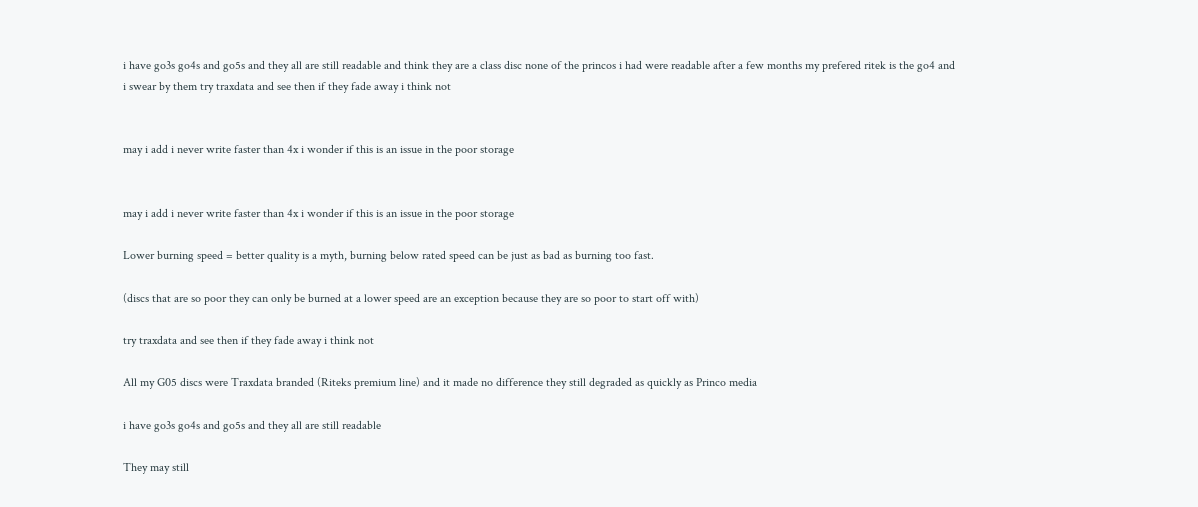i have go3s go4s and go5s and they all are still readable and think they are a class disc none of the princos i had were readable after a few months my prefered ritek is the go4 and i swear by them try traxdata and see then if they fade away i think not


may i add i never write faster than 4x i wonder if this is an issue in the poor storage


may i add i never write faster than 4x i wonder if this is an issue in the poor storage

Lower burning speed = better quality is a myth, burning below rated speed can be just as bad as burning too fast.

(discs that are so poor they can only be burned at a lower speed are an exception because they are so poor to start off with)

try traxdata and see then if they fade away i think not

All my G05 discs were Traxdata branded (Riteks premium line) and it made no difference they still degraded as quickly as Princo media

i have go3s go4s and go5s and they all are still readable

They may still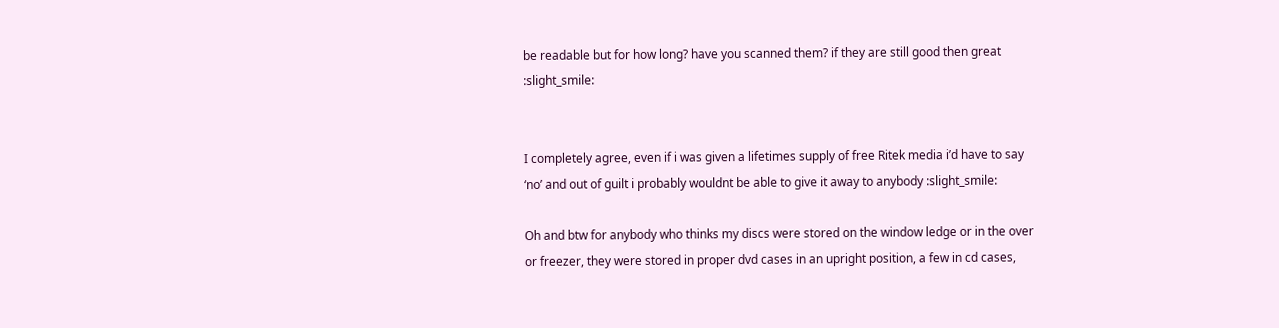be readable but for how long? have you scanned them? if they are still good then great :slight_smile:


I completely agree, even if i was given a lifetimes supply of free Ritek media i’d have to say ‘no’ and out of guilt i probably wouldnt be able to give it away to anybody :slight_smile:

Oh and btw for anybody who thinks my discs were stored on the window ledge or in the over or freezer, they were stored in proper dvd cases in an upright position, a few in cd cases,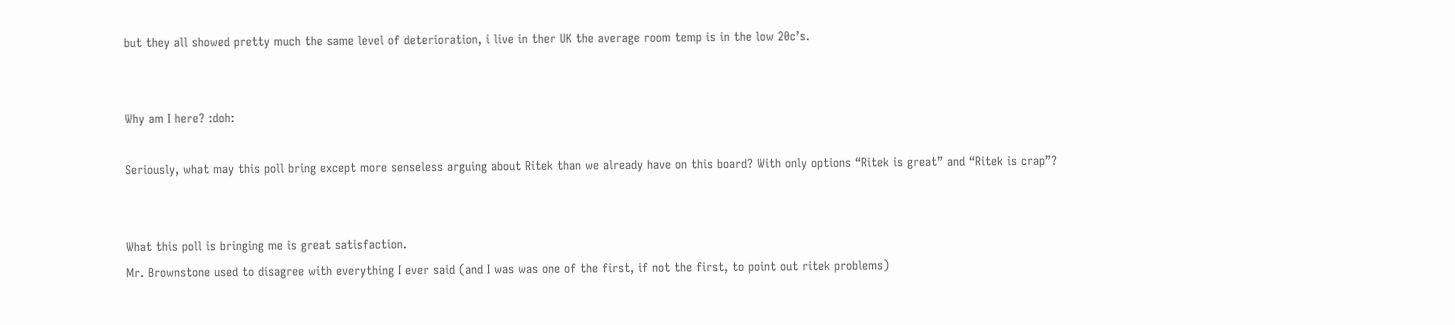but they all showed pretty much the same level of deterioration, i live in ther UK the average room temp is in the low 20c’s.


Why am I here? :doh:

Seriously, what may this poll bring except more senseless arguing about Ritek than we already have on this board? With only options “Ritek is great” and “Ritek is crap”?


What this poll is bringing me is great satisfaction.
Mr. Brownstone used to disagree with everything I ever said (and I was was one of the first, if not the first, to point out ritek problems)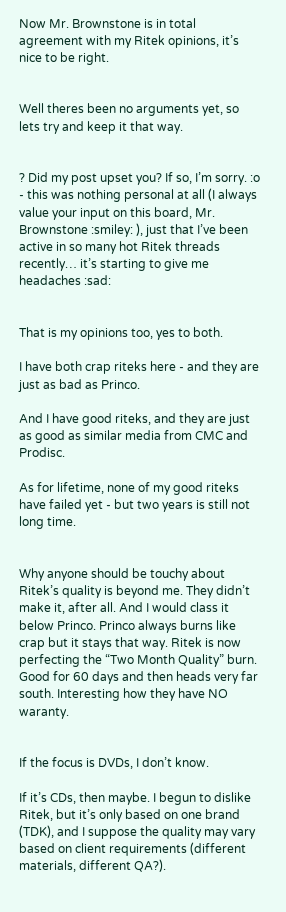Now Mr. Brownstone is in total agreement with my Ritek opinions, it’s nice to be right.


Well theres been no arguments yet, so lets try and keep it that way.


? Did my post upset you? If so, I’m sorry. :o - this was nothing personal at all (I always value your input on this board, Mr. Brownstone :smiley: ), just that I’ve been active in so many hot Ritek threads recently… it’s starting to give me headaches :sad:


That is my opinions too, yes to both.

I have both crap riteks here - and they are just as bad as Princo.

And I have good riteks, and they are just as good as similar media from CMC and Prodisc.

As for lifetime, none of my good riteks have failed yet - but two years is still not long time.


Why anyone should be touchy about Ritek’s quality is beyond me. They didn’t make it, after all. And I would class it below Princo. Princo always burns like crap but it stays that way. Ritek is now perfecting the “Two Month Quality” burn. Good for 60 days and then heads very far south. Interesting how they have NO waranty.


If the focus is DVDs, I don’t know.

If it’s CDs, then maybe. I begun to dislike Ritek, but it’s only based on one brand (TDK), and I suppose the quality may vary based on client requirements (different materials, different QA?).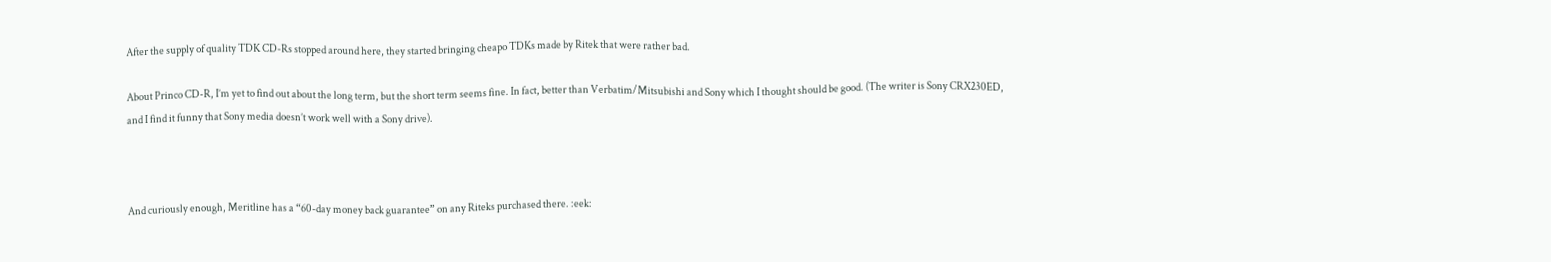After the supply of quality TDK CD-Rs stopped around here, they started bringing cheapo TDKs made by Ritek that were rather bad.

About Princo CD-R, I’m yet to find out about the long term, but the short term seems fine. In fact, better than Verbatim/Mitsubishi and Sony which I thought should be good. (The writer is Sony CRX230ED, and I find it funny that Sony media doesn’t work well with a Sony drive).



And curiously enough, Meritline has a “60-day money back guarantee” on any Riteks purchased there. :eek: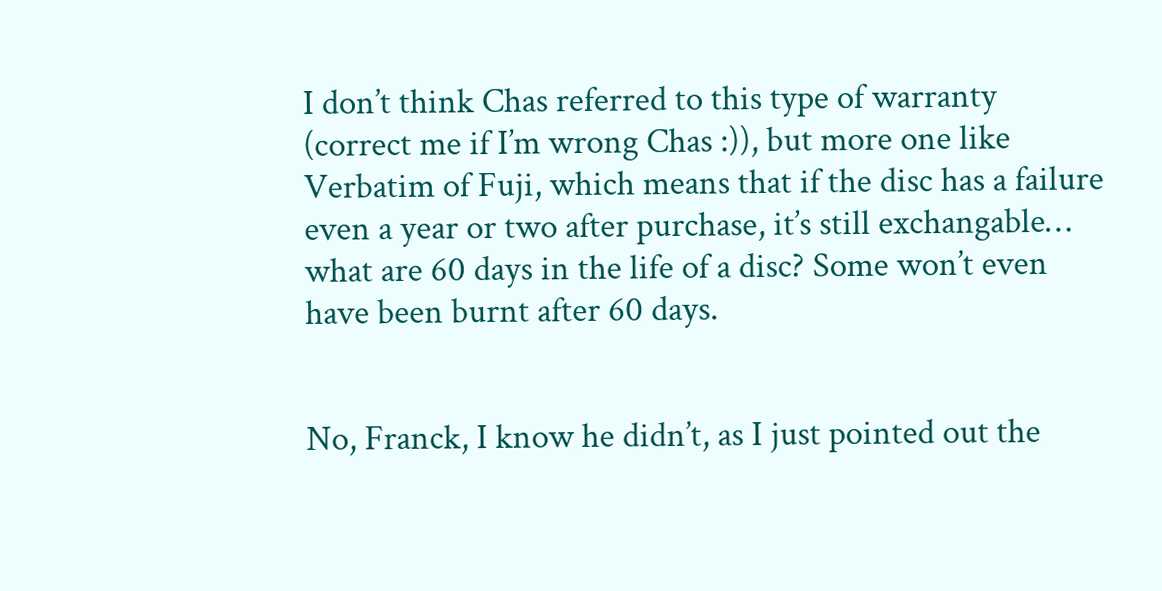I don’t think Chas referred to this type of warranty (correct me if I’m wrong Chas :)), but more one like Verbatim of Fuji, which means that if the disc has a failure even a year or two after purchase, it’s still exchangable… what are 60 days in the life of a disc? Some won’t even have been burnt after 60 days.


No, Franck, I know he didn’t, as I just pointed out the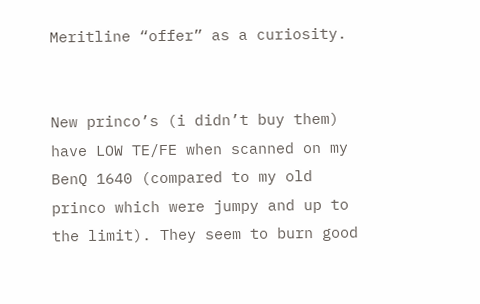Meritline “offer” as a curiosity.


New princo’s (i didn’t buy them) have LOW TE/FE when scanned on my BenQ 1640 (compared to my old princo which were jumpy and up to the limit). They seem to burn good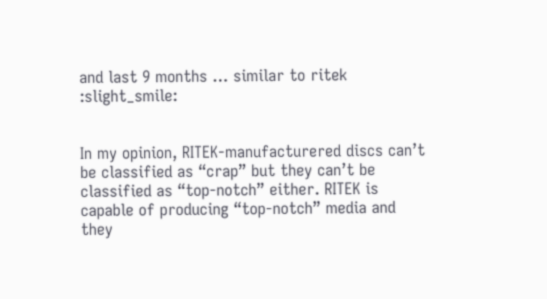and last 9 months … similar to ritek :slight_smile:


In my opinion, RITEK-manufacturered discs can’t be classified as “crap” but they can’t be classified as “top-notch” either. RITEK is capable of producing “top-notch” media and they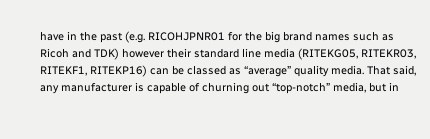have in the past (e.g. RICOHJPNR01 for the big brand names such as Ricoh and TDK) however their standard line media (RITEKG05, RITEKR03, RITEKF1, RITEKP16) can be classed as “average” quality media. That said, any manufacturer is capable of churning out “top-notch” media, but in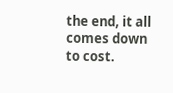the end, it all comes down to cost.